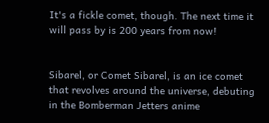It's a fickle comet, though. The next time it will pass by is 200 years from now!


Sibarel, or Comet Sibarel, is an ice comet that revolves around the universe, debuting in the Bomberman Jetters anime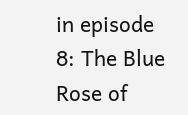in episode 8: The Blue Rose of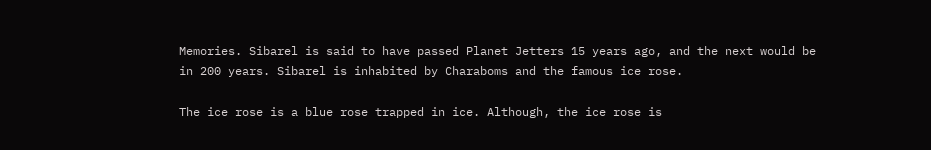Memories. Sibarel is said to have passed Planet Jetters 15 years ago, and the next would be in 200 years. Sibarel is inhabited by Charaboms and the famous ice rose.

The ice rose is a blue rose trapped in ice. Although, the ice rose is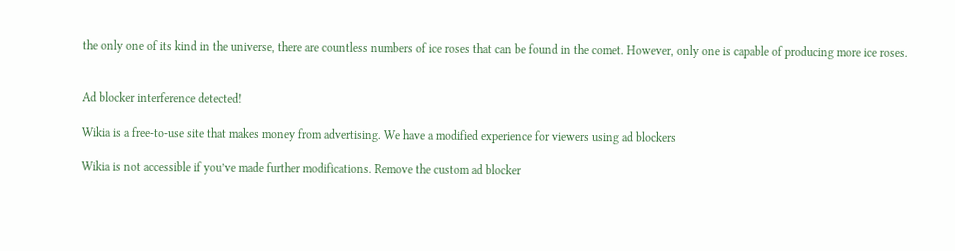the only one of its kind in the universe, there are countless numbers of ice roses that can be found in the comet. However, only one is capable of producing more ice roses.


Ad blocker interference detected!

Wikia is a free-to-use site that makes money from advertising. We have a modified experience for viewers using ad blockers

Wikia is not accessible if you’ve made further modifications. Remove the custom ad blocker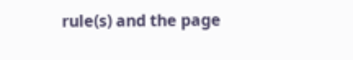rule(s) and the page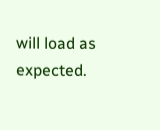will load as expected.